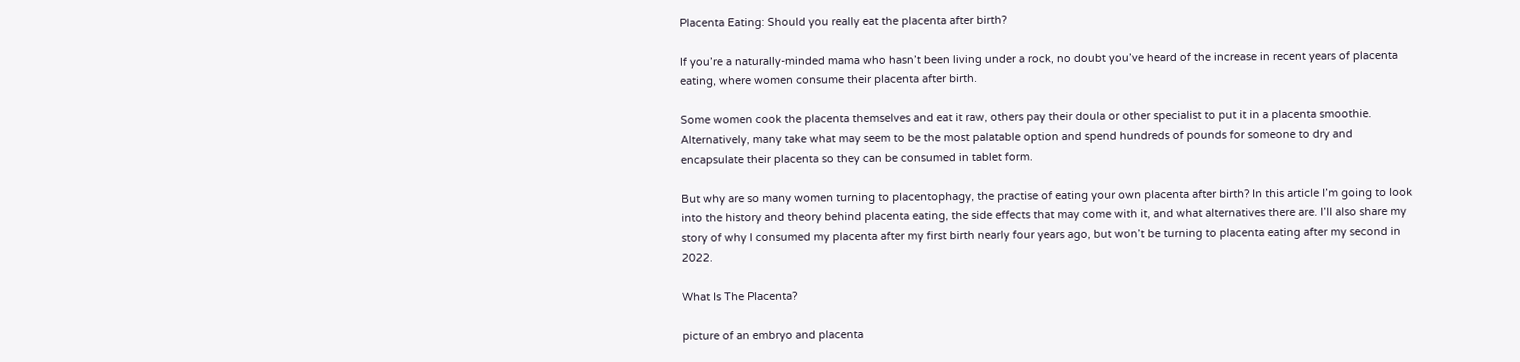Placenta Eating: Should you really eat the placenta after birth?

If you’re a naturally-minded mama who hasn’t been living under a rock, no doubt you’ve heard of the increase in recent years of placenta eating, where women consume their placenta after birth.

Some women cook the placenta themselves and eat it raw, others pay their doula or other specialist to put it in a placenta smoothie. Alternatively, many take what may seem to be the most palatable option and spend hundreds of pounds for someone to dry and encapsulate their placenta so they can be consumed in tablet form.

But why are so many women turning to placentophagy, the practise of eating your own placenta after birth? In this article I’m going to look into the history and theory behind placenta eating, the side effects that may come with it, and what alternatives there are. I’ll also share my story of why I consumed my placenta after my first birth nearly four years ago, but won’t be turning to placenta eating after my second in 2022.

What Is The Placenta?

picture of an embryo and placenta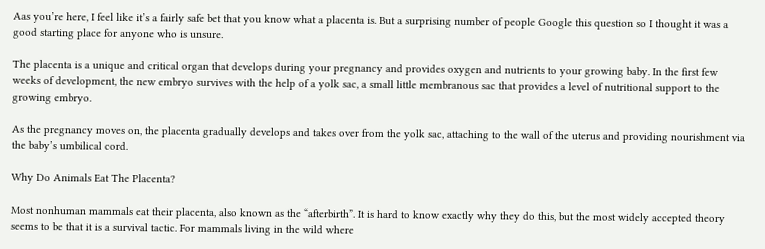Aas you’re here, I feel like it’s a fairly safe bet that you know what a placenta is. But a surprising number of people Google this question so I thought it was a good starting place for anyone who is unsure.

The placenta is a unique and critical organ that develops during your pregnancy and provides oxygen and nutrients to your growing baby. In the first few weeks of development, the new embryo survives with the help of a yolk sac, a small little membranous sac that provides a level of nutritional support to the growing embryo.

As the pregnancy moves on, the placenta gradually develops and takes over from the yolk sac, attaching to the wall of the uterus and providing nourishment via the baby’s umbilical cord.

Why Do Animals Eat The Placenta?

Most nonhuman mammals eat their placenta, also known as the “afterbirth”. It is hard to know exactly why they do this, but the most widely accepted theory seems to be that it is a survival tactic. For mammals living in the wild where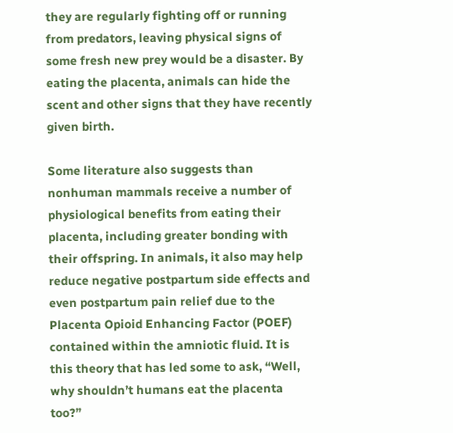they are regularly fighting off or running from predators, leaving physical signs of some fresh new prey would be a disaster. By eating the placenta, animals can hide the scent and other signs that they have recently given birth.

Some literature also suggests than nonhuman mammals receive a number of physiological benefits from eating their placenta, including greater bonding with their offspring. In animals, it also may help reduce negative postpartum side effects and even postpartum pain relief due to the Placenta Opioid Enhancing Factor (POEF) contained within the amniotic fluid. It is this theory that has led some to ask, “Well, why shouldn’t humans eat the placenta too?”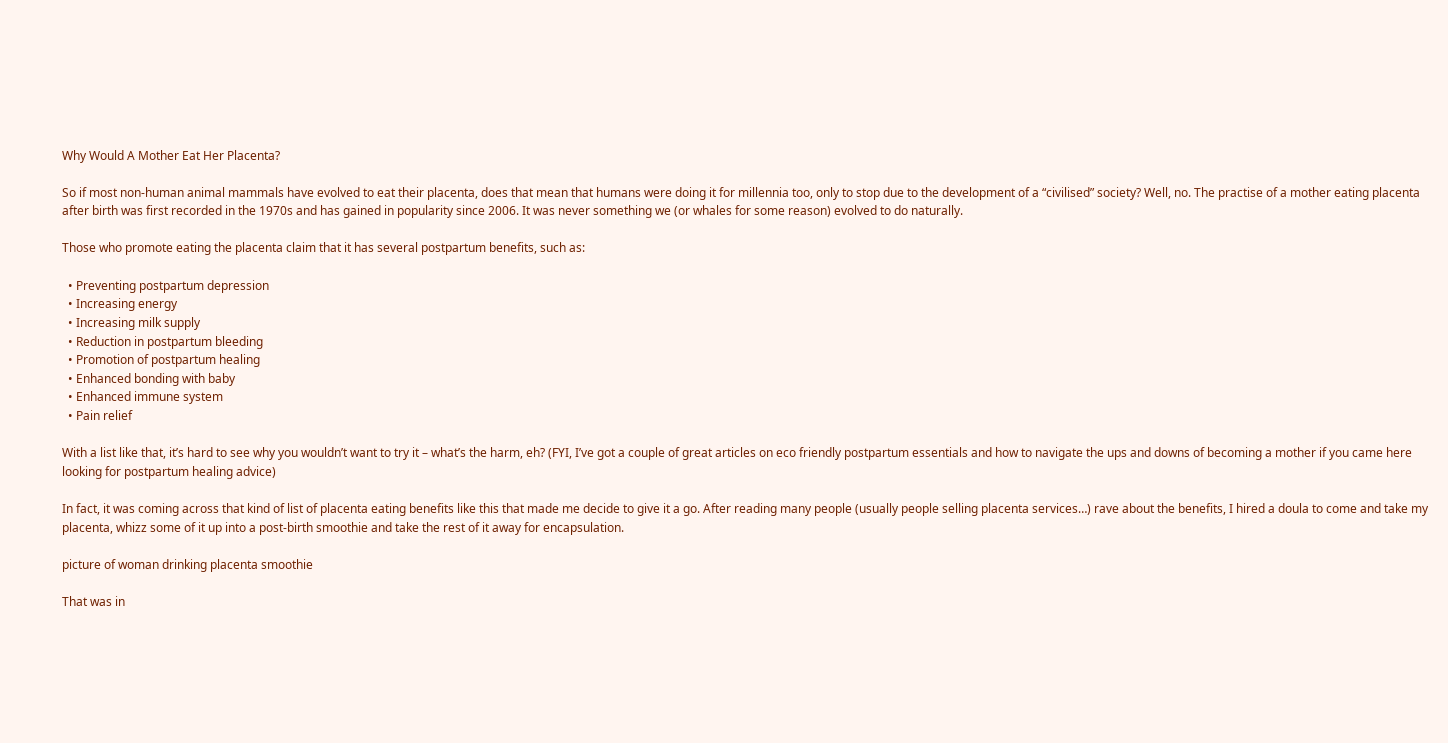Why Would A Mother Eat Her Placenta?

So if most non-human animal mammals have evolved to eat their placenta, does that mean that humans were doing it for millennia too, only to stop due to the development of a “civilised” society? Well, no. The practise of a mother eating placenta after birth was first recorded in the 1970s and has gained in popularity since 2006. It was never something we (or whales for some reason) evolved to do naturally.

Those who promote eating the placenta claim that it has several postpartum benefits, such as:

  • Preventing postpartum depression
  • Increasing energy
  • Increasing milk supply
  • Reduction in postpartum bleeding
  • Promotion of postpartum healing
  • Enhanced bonding with baby
  • Enhanced immune system
  • Pain relief

With a list like that, it’s hard to see why you wouldn’t want to try it – what’s the harm, eh? (FYI, I’ve got a couple of great articles on eco friendly postpartum essentials and how to navigate the ups and downs of becoming a mother if you came here looking for postpartum healing advice)

In fact, it was coming across that kind of list of placenta eating benefits like this that made me decide to give it a go. After reading many people (usually people selling placenta services…) rave about the benefits, I hired a doula to come and take my placenta, whizz some of it up into a post-birth smoothie and take the rest of it away for encapsulation.

picture of woman drinking placenta smoothie

That was in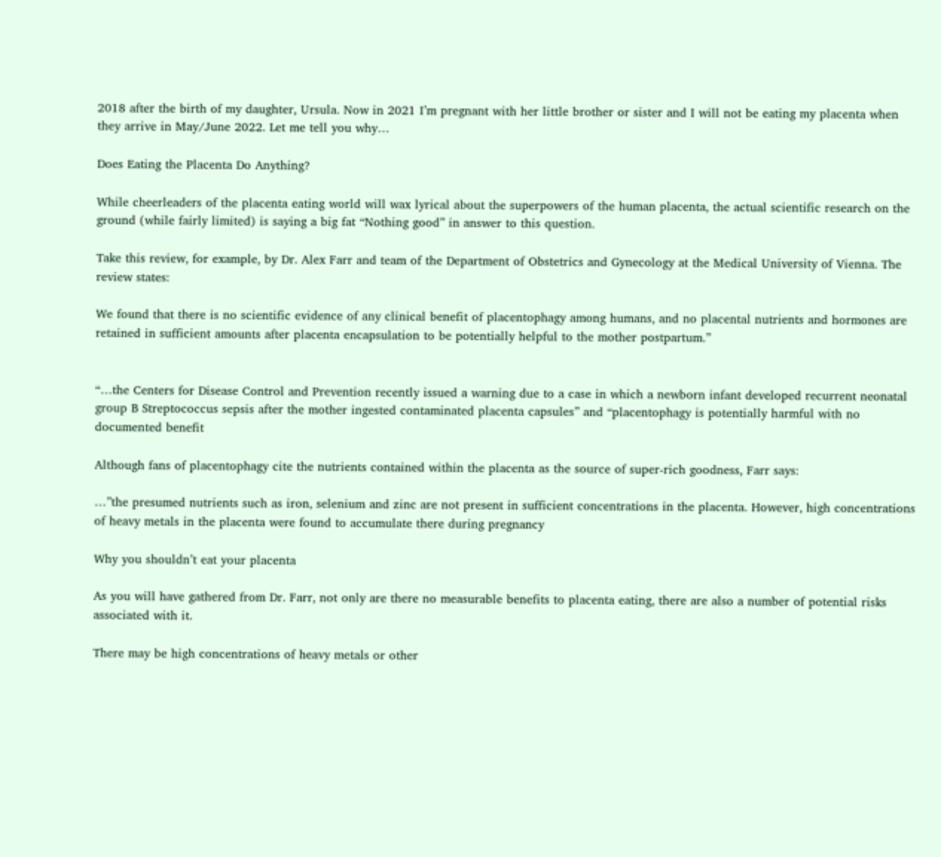2018 after the birth of my daughter, Ursula. Now in 2021 I’m pregnant with her little brother or sister and I will not be eating my placenta when they arrive in May/June 2022. Let me tell you why…

Does Eating the Placenta Do Anything?

While cheerleaders of the placenta eating world will wax lyrical about the superpowers of the human placenta, the actual scientific research on the ground (while fairly limited) is saying a big fat “Nothing good” in answer to this question.

Take this review, for example, by Dr. Alex Farr and team of the Department of Obstetrics and Gynecology at the Medical University of Vienna. The review states:

We found that there is no scientific evidence of any clinical benefit of placentophagy among humans, and no placental nutrients and hormones are retained in sufficient amounts after placenta encapsulation to be potentially helpful to the mother postpartum.”


“…the Centers for Disease Control and Prevention recently issued a warning due to a case in which a newborn infant developed recurrent neonatal group B Streptococcus sepsis after the mother ingested contaminated placenta capsules” and “placentophagy is potentially harmful with no documented benefit

Although fans of placentophagy cite the nutrients contained within the placenta as the source of super-rich goodness, Farr says:

…”the presumed nutrients such as iron, selenium and zinc are not present in sufficient concentrations in the placenta. However, high concentrations of heavy metals in the placenta were found to accumulate there during pregnancy

Why you shouldn’t eat your placenta

As you will have gathered from Dr. Farr, not only are there no measurable benefits to placenta eating, there are also a number of potential risks associated with it.

There may be high concentrations of heavy metals or other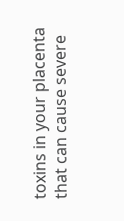toxins in your placenta that can cause severe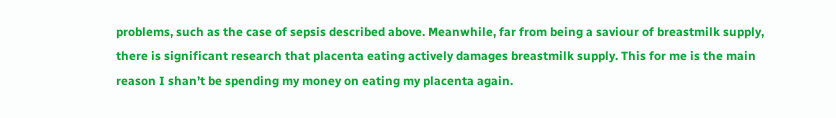problems, such as the case of sepsis described above. Meanwhile, far from being a saviour of breastmilk supply, there is significant research that placenta eating actively damages breastmilk supply. This for me is the main reason I shan’t be spending my money on eating my placenta again.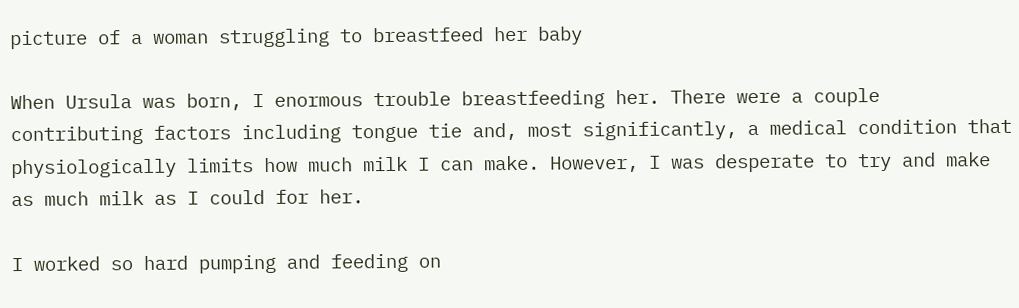picture of a woman struggling to breastfeed her baby

When Ursula was born, I enormous trouble breastfeeding her. There were a couple contributing factors including tongue tie and, most significantly, a medical condition that physiologically limits how much milk I can make. However, I was desperate to try and make as much milk as I could for her.

I worked so hard pumping and feeding on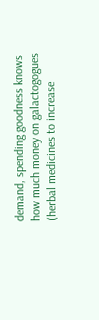demand, spending goodness knows how much money on galactogogues (herbal medicines to increase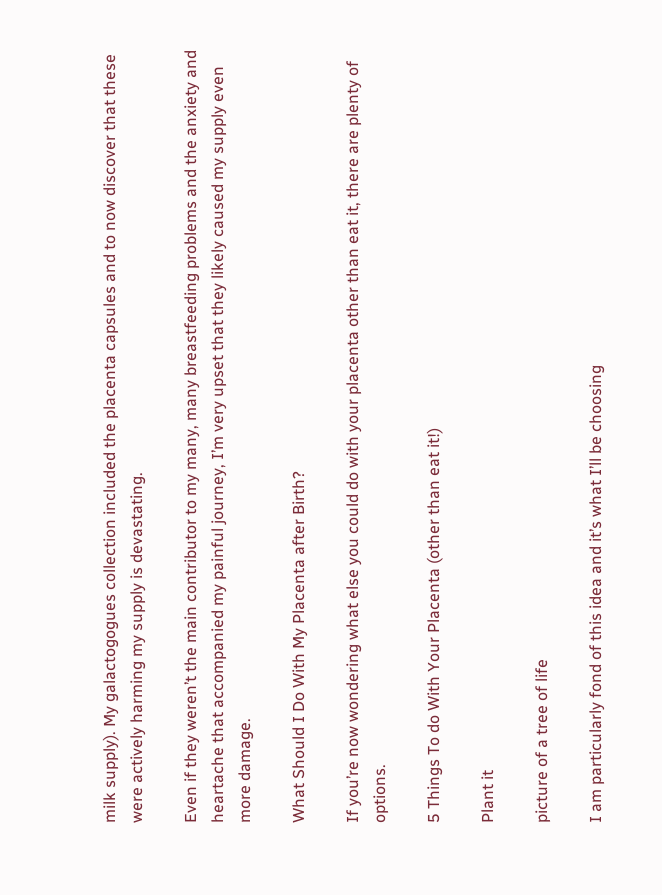milk supply). My galactogogues collection included the placenta capsules and to now discover that these were actively harming my supply is devastating.

Even if they weren’t the main contributor to my many, many breastfeeding problems and the anxiety and heartache that accompanied my painful journey, I’m very upset that they likely caused my supply even more damage.

What Should I Do With My Placenta after Birth?

If you’re now wondering what else you could do with your placenta other than eat it, there are plenty of options.

5 Things To do With Your Placenta (other than eat it!)

Plant it

picture of a tree of life

I am particularly fond of this idea and it’s what I’ll be choosing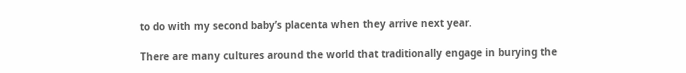to do with my second baby’s placenta when they arrive next year.

There are many cultures around the world that traditionally engage in burying the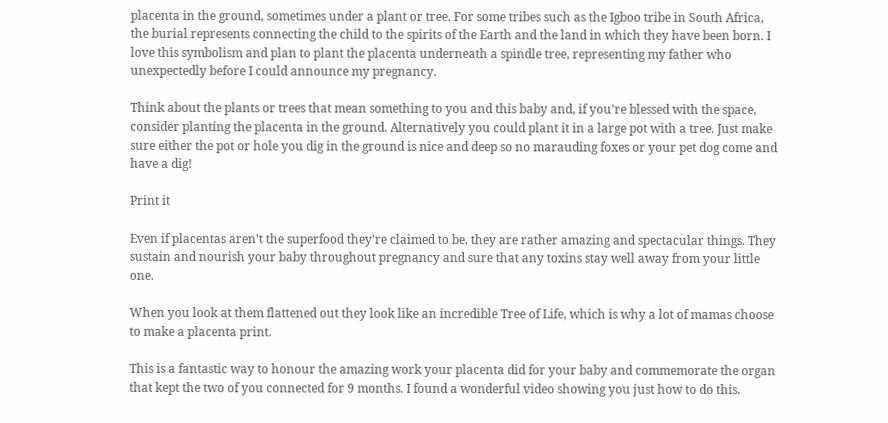placenta in the ground, sometimes under a plant or tree. For some tribes such as the Igboo tribe in South Africa, the burial represents connecting the child to the spirits of the Earth and the land in which they have been born. I love this symbolism and plan to plant the placenta underneath a spindle tree, representing my father who unexpectedly before I could announce my pregnancy.

Think about the plants or trees that mean something to you and this baby and, if you’re blessed with the space, consider planting the placenta in the ground. Alternatively you could plant it in a large pot with a tree. Just make sure either the pot or hole you dig in the ground is nice and deep so no marauding foxes or your pet dog come and have a dig!

Print it

Even if placentas aren’t the superfood they’re claimed to be, they are rather amazing and spectacular things. They sustain and nourish your baby throughout pregnancy and sure that any toxins stay well away from your little one.

When you look at them flattened out they look like an incredible Tree of Life, which is why a lot of mamas choose to make a placenta print.

This is a fantastic way to honour the amazing work your placenta did for your baby and commemorate the organ that kept the two of you connected for 9 months. I found a wonderful video showing you just how to do this.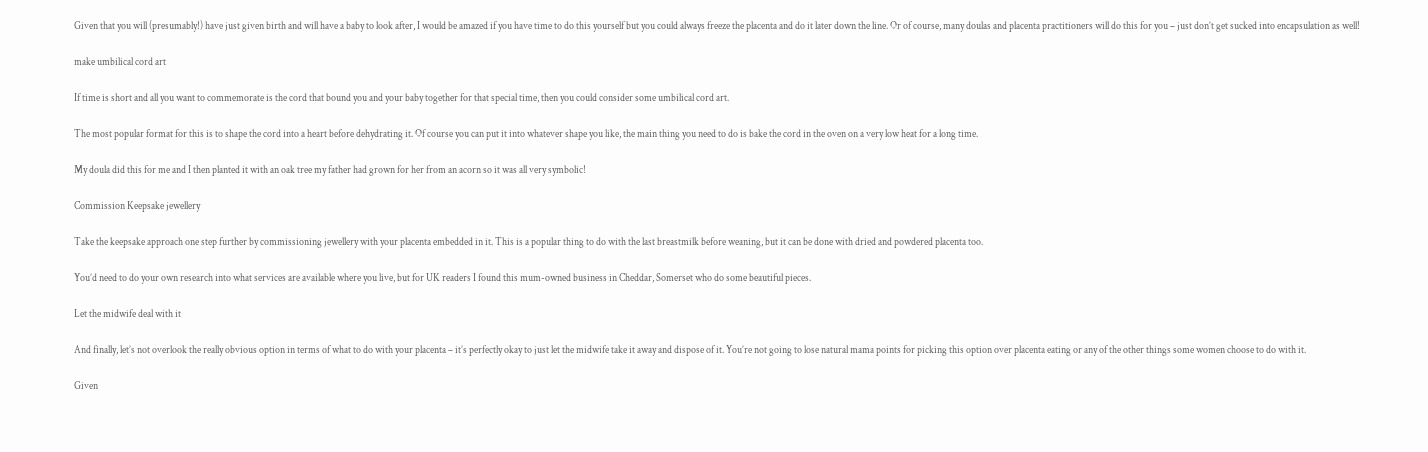Given that you will (presumably!) have just given birth and will have a baby to look after, I would be amazed if you have time to do this yourself but you could always freeze the placenta and do it later down the line. Or of course, many doulas and placenta practitioners will do this for you – just don’t get sucked into encapsulation as well!

make umbilical cord art

If time is short and all you want to commemorate is the cord that bound you and your baby together for that special time, then you could consider some umbilical cord art.

The most popular format for this is to shape the cord into a heart before dehydrating it. Of course you can put it into whatever shape you like, the main thing you need to do is bake the cord in the oven on a very low heat for a long time.

My doula did this for me and I then planted it with an oak tree my father had grown for her from an acorn so it was all very symbolic!

Commission Keepsake jewellery

Take the keepsake approach one step further by commissioning jewellery with your placenta embedded in it. This is a popular thing to do with the last breastmilk before weaning, but it can be done with dried and powdered placenta too.

You’d need to do your own research into what services are available where you live, but for UK readers I found this mum-owned business in Cheddar, Somerset who do some beautiful pieces.

Let the midwife deal with it

And finally, let’s not overlook the really obvious option in terms of what to do with your placenta – it’s perfectly okay to just let the midwife take it away and dispose of it. You’re not going to lose natural mama points for picking this option over placenta eating or any of the other things some women choose to do with it.

Given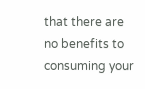that there are no benefits to consuming your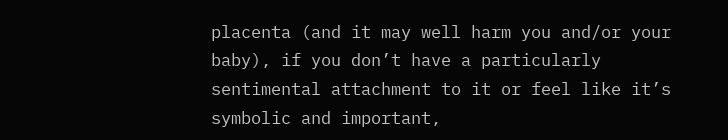placenta (and it may well harm you and/or your baby), if you don’t have a particularly sentimental attachment to it or feel like it’s symbolic and important,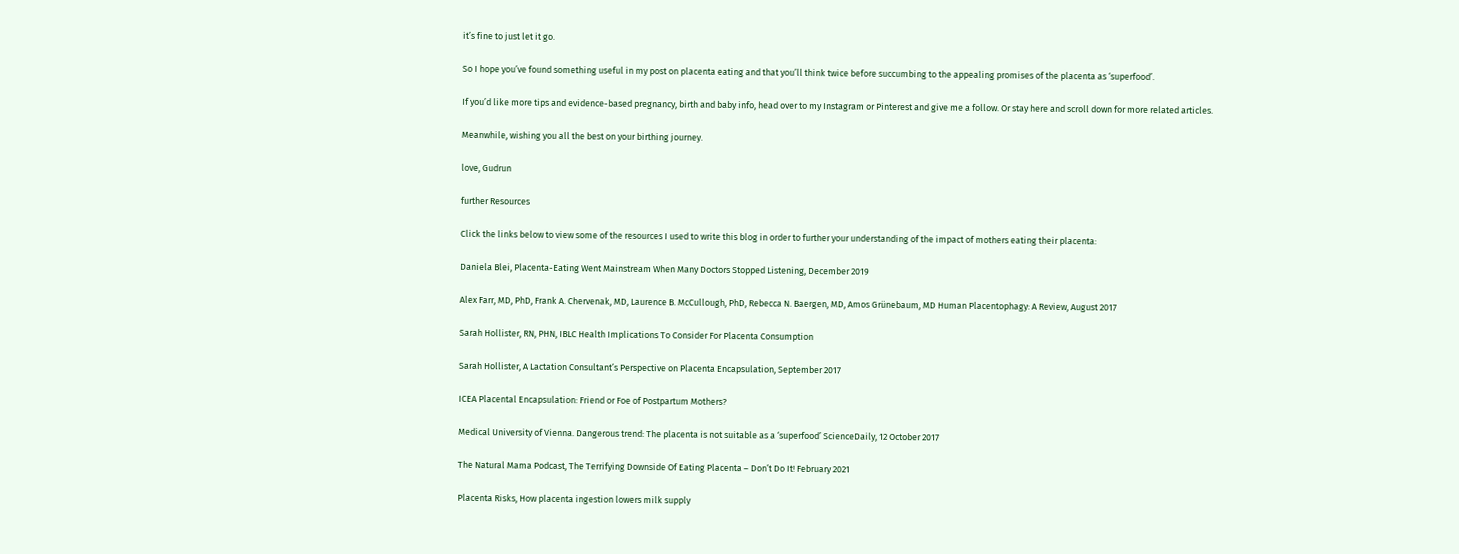it’s fine to just let it go.

So I hope you’ve found something useful in my post on placenta eating and that you’ll think twice before succumbing to the appealing promises of the placenta as ‘superfood’.

If you’d like more tips and evidence-based pregnancy, birth and baby info, head over to my Instagram or Pinterest and give me a follow. Or stay here and scroll down for more related articles.

Meanwhile, wishing you all the best on your birthing journey.

love, Gudrun

further Resources

Click the links below to view some of the resources I used to write this blog in order to further your understanding of the impact of mothers eating their placenta:

Daniela Blei, Placenta-Eating Went Mainstream When Many Doctors Stopped Listening, December 2019

Alex Farr, MD, PhD, Frank A. Chervenak, MD, Laurence B. McCullough, PhD, Rebecca N. Baergen, MD, Amos Grünebaum, MD Human Placentophagy: A Review, August 2017

Sarah Hollister, RN, PHN, IBLC Health Implications To Consider For Placenta Consumption

Sarah Hollister, A Lactation Consultant’s Perspective on Placenta Encapsulation, September 2017

ICEA Placental Encapsulation: Friend or Foe of Postpartum Mothers?

Medical University of Vienna. Dangerous trend: The placenta is not suitable as a ‘superfood’ ScienceDaily, 12 October 2017

The Natural Mama Podcast, The Terrifying Downside Of Eating Placenta – Don’t Do It! February 2021

Placenta Risks, How placenta ingestion lowers milk supply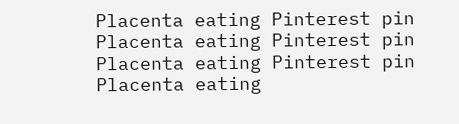Placenta eating Pinterest pin
Placenta eating Pinterest pin
Placenta eating Pinterest pin
Placenta eating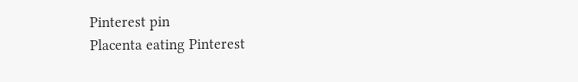Pinterest pin
Placenta eating Pinterest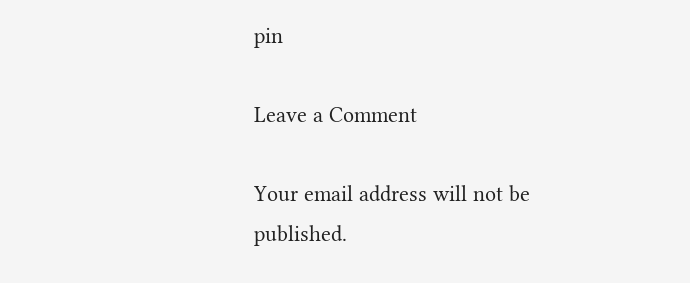pin

Leave a Comment

Your email address will not be published.